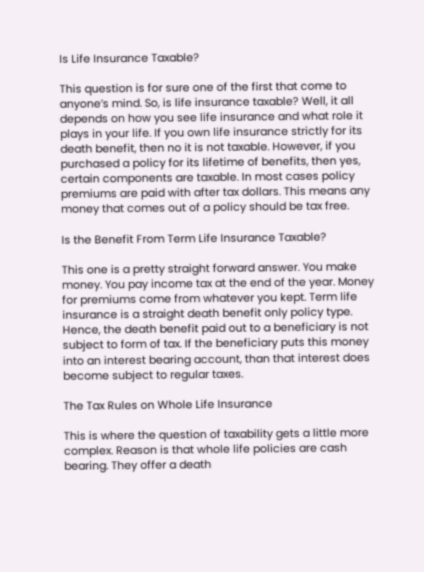Is Life Insurance Taxable?

This question is for sure one of the first that come to anyone’s mind. So, is life insurance taxable? Well, it all depends on how you see life insurance and what role it plays in your life. If you own life insurance strictly for its death benefit, then no it is not taxable. However, if you purchased a policy for its lifetime of benefits, then yes, certain components are taxable. In most cases policy premiums are paid with after tax dollars. This means any money that comes out of a policy should be tax free.

Is the Benefit From Term Life Insurance Taxable?

This one is a pretty straight forward answer. You make money. You pay income tax at the end of the year. Money for premiums come from whatever you kept. Term life insurance is a straight death benefit only policy type. Hence, the death benefit paid out to a beneficiary is not subject to form of tax. If the beneficiary puts this money into an interest bearing account, than that interest does become subject to regular taxes.

The Tax Rules on Whole Life Insurance

This is where the question of taxability gets a little more complex. Reason is that whole life policies are cash bearing. They offer a death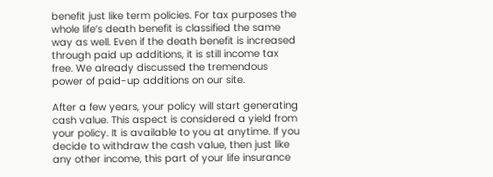benefit just like term policies. For tax purposes the whole life’s death benefit is classified the same way as well. Even if the death benefit is increased through paid up additions, it is still income tax free. We already discussed the tremendous power of paid-up additions on our site.

After a few years, your policy will start generating cash value. This aspect is considered a yield from your policy. It is available to you at anytime. If you decide to withdraw the cash value, then just like any other income, this part of your life insurance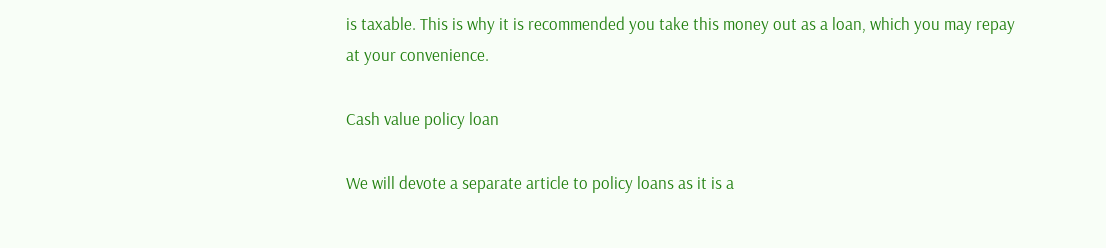is taxable. This is why it is recommended you take this money out as a loan, which you may repay at your convenience.

Cash value policy loan

We will devote a separate article to policy loans as it is a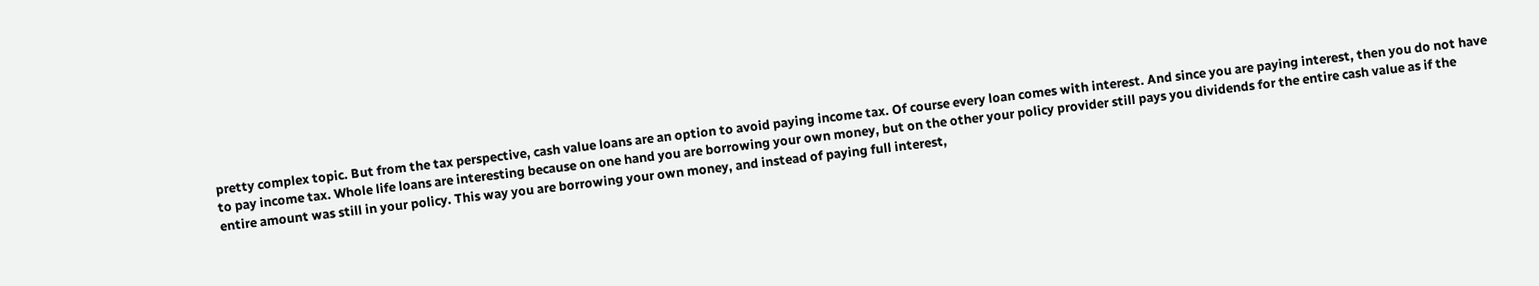pretty complex topic. But from the tax perspective, cash value loans are an option to avoid paying income tax. Of course every loan comes with interest. And since you are paying interest, then you do not have to pay income tax. Whole life loans are interesting because on one hand you are borrowing your own money, but on the other your policy provider still pays you dividends for the entire cash value as if the entire amount was still in your policy. This way you are borrowing your own money, and instead of paying full interest,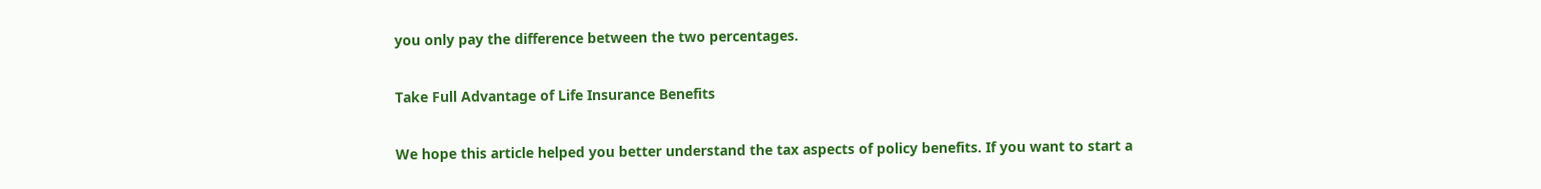you only pay the difference between the two percentages.

Take Full Advantage of Life Insurance Benefits

We hope this article helped you better understand the tax aspects of policy benefits. If you want to start a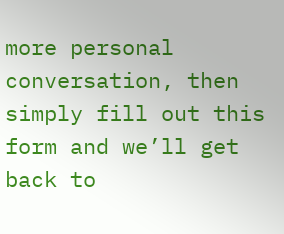more personal conversation, then simply fill out this form and we’ll get back to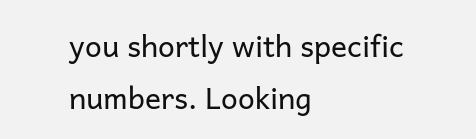you shortly with specific numbers. Looking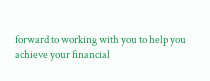forward to working with you to help you achieve your financial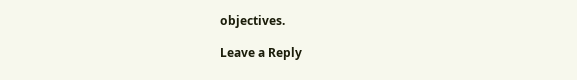objectives.

Leave a Reply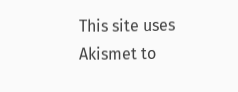This site uses Akismet to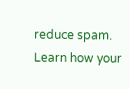reduce spam. Learn how your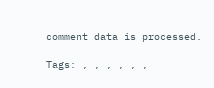comment data is processed.

Tags: , , , , , ,